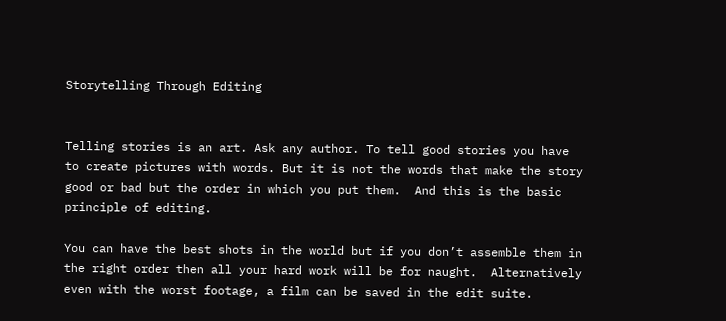Storytelling Through Editing


Telling stories is an art. Ask any author. To tell good stories you have to create pictures with words. But it is not the words that make the story good or bad but the order in which you put them.  And this is the basic principle of editing.

You can have the best shots in the world but if you don’t assemble them in the right order then all your hard work will be for naught.  Alternatively even with the worst footage, a film can be saved in the edit suite.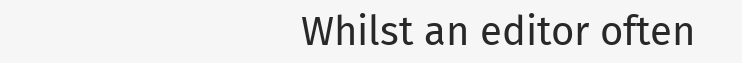Whilst an editor often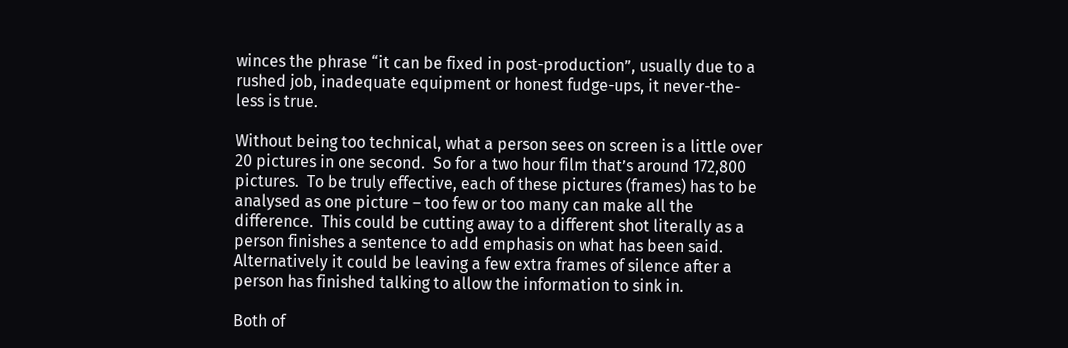winces the phrase “it can be fixed in post-production”, usually due to a rushed job, inadequate equipment or honest fudge-ups, it never-the-less is true.

Without being too technical, what a person sees on screen is a little over 20 pictures in one second.  So for a two hour film that’s around 172,800 pictures.  To be truly effective, each of these pictures (frames) has to be analysed as one picture – too few or too many can make all the difference.  This could be cutting away to a different shot literally as a person finishes a sentence to add emphasis on what has been said. Alternatively it could be leaving a few extra frames of silence after a person has finished talking to allow the information to sink in.

Both of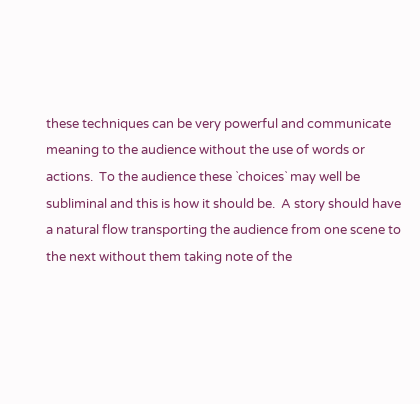these techniques can be very powerful and communicate meaning to the audience without the use of words or actions.  To the audience these `choices` may well be subliminal and this is how it should be.  A story should have a natural flow transporting the audience from one scene to the next without them taking note of the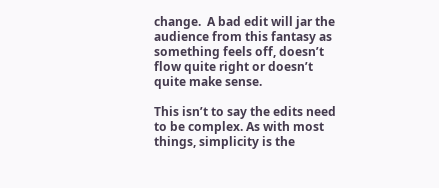change.  A bad edit will jar the audience from this fantasy as something feels off, doesn’t flow quite right or doesn’t quite make sense.

This isn’t to say the edits need to be complex. As with most things, simplicity is the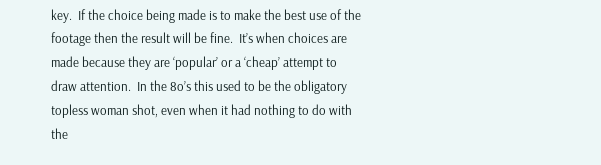key.  If the choice being made is to make the best use of the footage then the result will be fine.  It’s when choices are made because they are ‘popular’ or a ‘cheap’ attempt to draw attention.  In the 8o’s this used to be the obligatory topless woman shot, even when it had nothing to do with the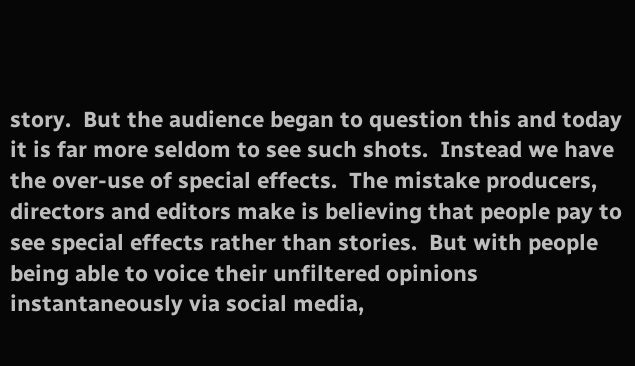story.  But the audience began to question this and today it is far more seldom to see such shots.  Instead we have the over-use of special effects.  The mistake producers, directors and editors make is believing that people pay to see special effects rather than stories.  But with people being able to voice their unfiltered opinions instantaneously via social media,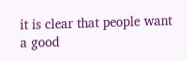it is clear that people want a good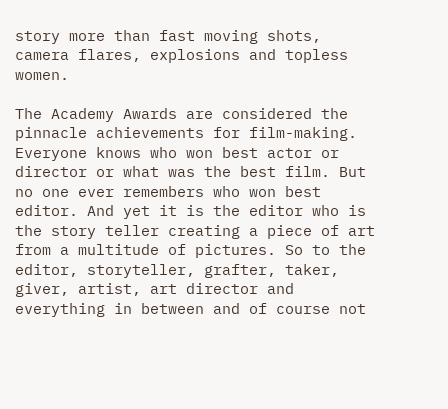story more than fast moving shots, camera flares, explosions and topless women.

The Academy Awards are considered the pinnacle achievements for film-making.  Everyone knows who won best actor or director or what was the best film. But no one ever remembers who won best editor. And yet it is the editor who is the story teller creating a piece of art from a multitude of pictures. So to the editor, storyteller, grafter, taker, giver, artist, art director and everything in between and of course not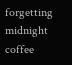forgetting midnight coffee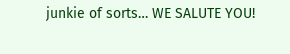junkie of sorts… WE SALUTE YOU!